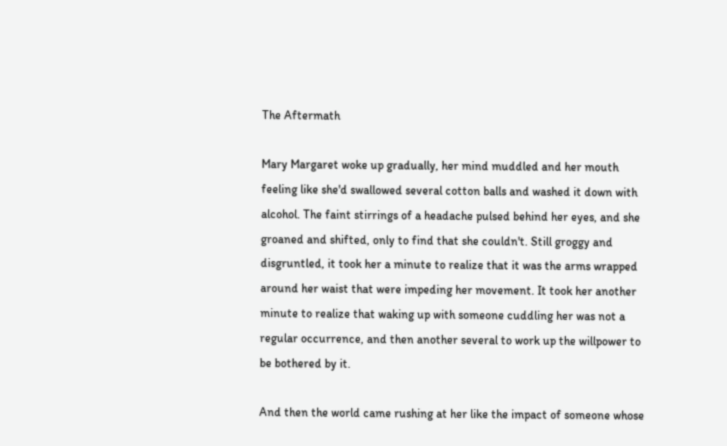The Aftermath

Mary Margaret woke up gradually, her mind muddled and her mouth feeling like she'd swallowed several cotton balls and washed it down with alcohol. The faint stirrings of a headache pulsed behind her eyes, and she groaned and shifted, only to find that she couldn't. Still groggy and disgruntled, it took her a minute to realize that it was the arms wrapped around her waist that were impeding her movement. It took her another minute to realize that waking up with someone cuddling her was not a regular occurrence, and then another several to work up the willpower to be bothered by it.

And then the world came rushing at her like the impact of someone whose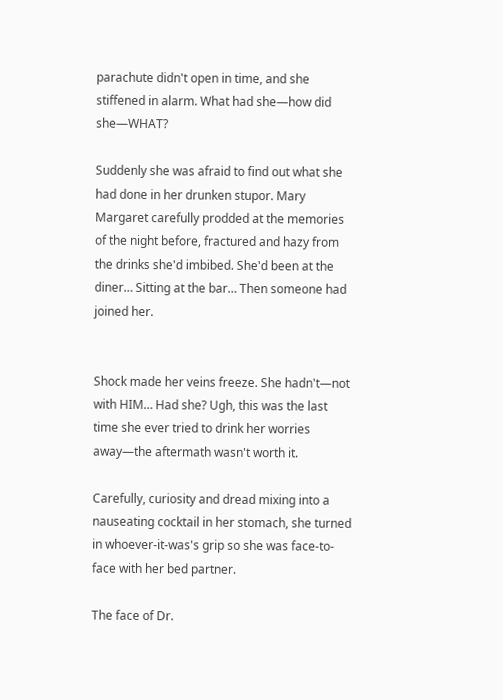parachute didn't open in time, and she stiffened in alarm. What had she—how did she—WHAT?

Suddenly she was afraid to find out what she had done in her drunken stupor. Mary Margaret carefully prodded at the memories of the night before, fractured and hazy from the drinks she'd imbibed. She'd been at the diner… Sitting at the bar… Then someone had joined her.


Shock made her veins freeze. She hadn't—not with HIM… Had she? Ugh, this was the last time she ever tried to drink her worries away—the aftermath wasn't worth it.

Carefully, curiosity and dread mixing into a nauseating cocktail in her stomach, she turned in whoever-it-was's grip so she was face-to-face with her bed partner.

The face of Dr.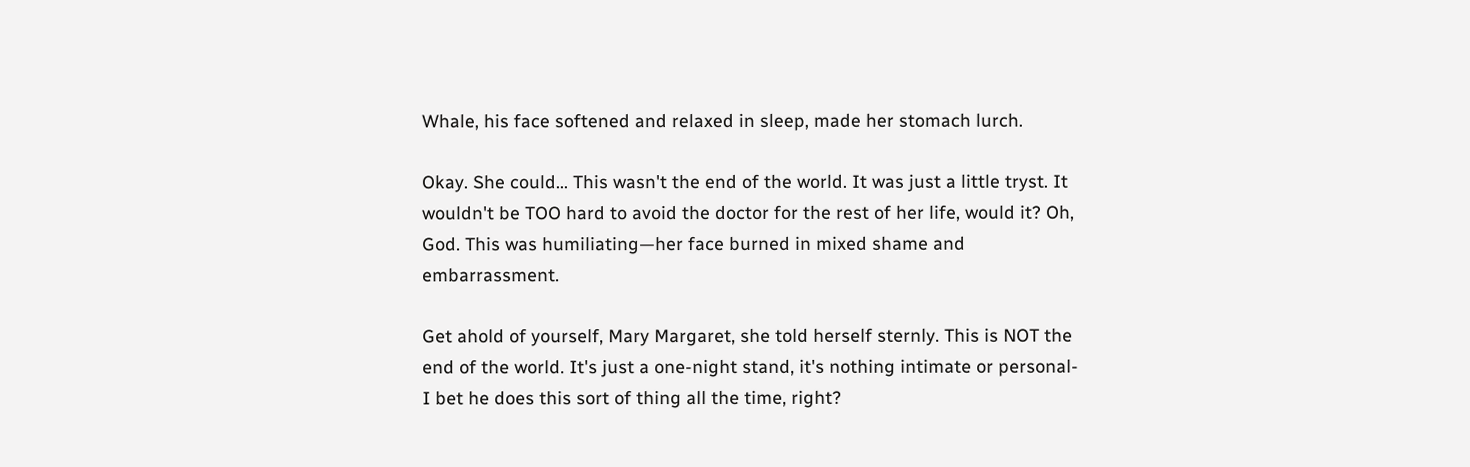Whale, his face softened and relaxed in sleep, made her stomach lurch.

Okay. She could… This wasn't the end of the world. It was just a little tryst. It wouldn't be TOO hard to avoid the doctor for the rest of her life, would it? Oh, God. This was humiliating—her face burned in mixed shame and embarrassment.

Get ahold of yourself, Mary Margaret, she told herself sternly. This is NOT the end of the world. It's just a one-night stand, it's nothing intimate or personal- I bet he does this sort of thing all the time, right?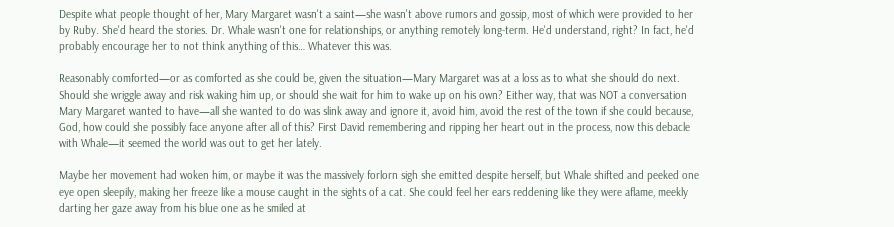Despite what people thought of her, Mary Margaret wasn't a saint—she wasn't above rumors and gossip, most of which were provided to her by Ruby. She'd heard the stories. Dr. Whale wasn't one for relationships, or anything remotely long-term. He'd understand, right? In fact, he'd probably encourage her to not think anything of this… Whatever this was.

Reasonably comforted—or as comforted as she could be, given the situation—Mary Margaret was at a loss as to what she should do next. Should she wriggle away and risk waking him up, or should she wait for him to wake up on his own? Either way, that was NOT a conversation Mary Margaret wanted to have—all she wanted to do was slink away and ignore it, avoid him, avoid the rest of the town if she could because, God, how could she possibly face anyone after all of this? First David remembering and ripping her heart out in the process, now this debacle with Whale—it seemed the world was out to get her lately.

Maybe her movement had woken him, or maybe it was the massively forlorn sigh she emitted despite herself, but Whale shifted and peeked one eye open sleepily, making her freeze like a mouse caught in the sights of a cat. She could feel her ears reddening like they were aflame, meekly darting her gaze away from his blue one as he smiled at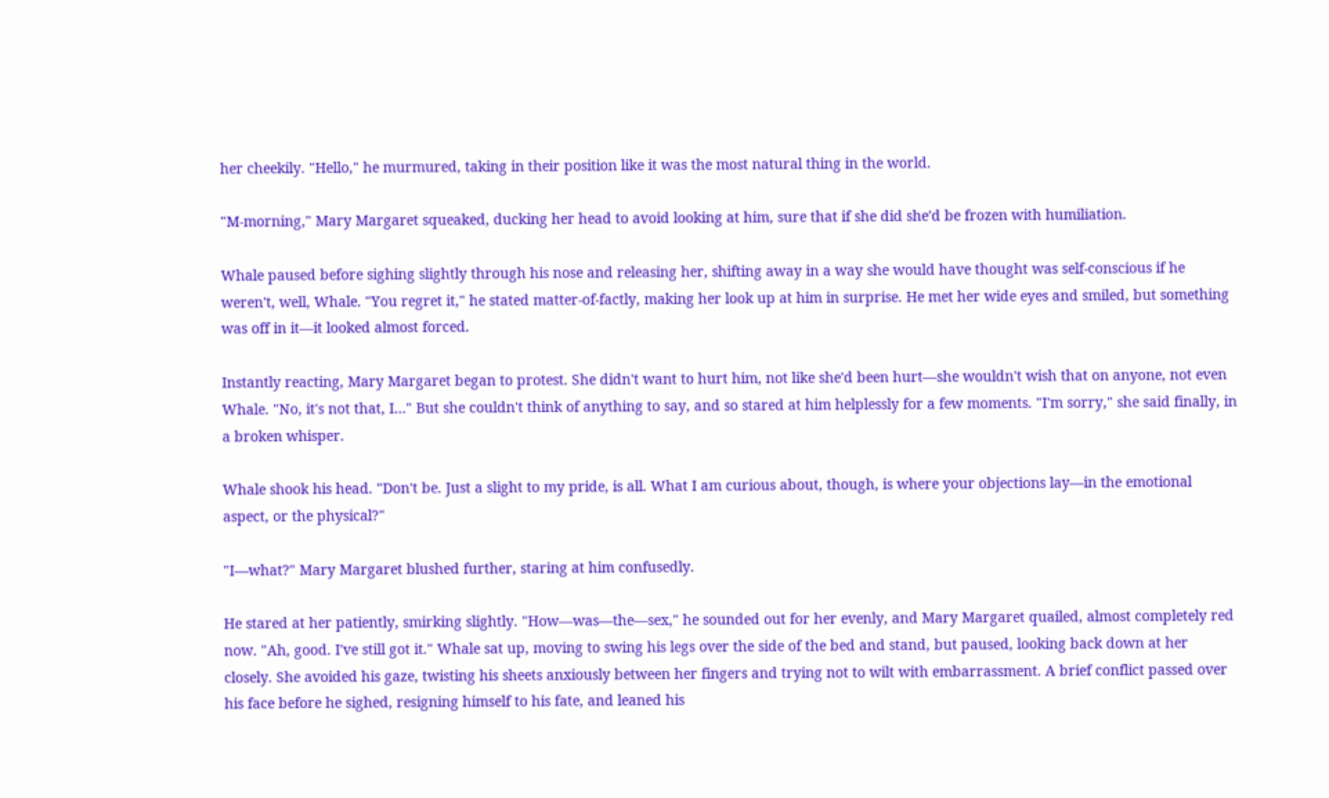her cheekily. "Hello," he murmured, taking in their position like it was the most natural thing in the world.

"M-morning," Mary Margaret squeaked, ducking her head to avoid looking at him, sure that if she did she'd be frozen with humiliation.

Whale paused before sighing slightly through his nose and releasing her, shifting away in a way she would have thought was self-conscious if he weren't, well, Whale. "You regret it," he stated matter-of-factly, making her look up at him in surprise. He met her wide eyes and smiled, but something was off in it—it looked almost forced.

Instantly reacting, Mary Margaret began to protest. She didn't want to hurt him, not like she'd been hurt—she wouldn't wish that on anyone, not even Whale. "No, it's not that, I…" But she couldn't think of anything to say, and so stared at him helplessly for a few moments. "I'm sorry," she said finally, in a broken whisper.

Whale shook his head. "Don't be. Just a slight to my pride, is all. What I am curious about, though, is where your objections lay—in the emotional aspect, or the physical?"

"I—what?" Mary Margaret blushed further, staring at him confusedly.

He stared at her patiently, smirking slightly. "How—was—the—sex," he sounded out for her evenly, and Mary Margaret quailed, almost completely red now. "Ah, good. I've still got it." Whale sat up, moving to swing his legs over the side of the bed and stand, but paused, looking back down at her closely. She avoided his gaze, twisting his sheets anxiously between her fingers and trying not to wilt with embarrassment. A brief conflict passed over his face before he sighed, resigning himself to his fate, and leaned his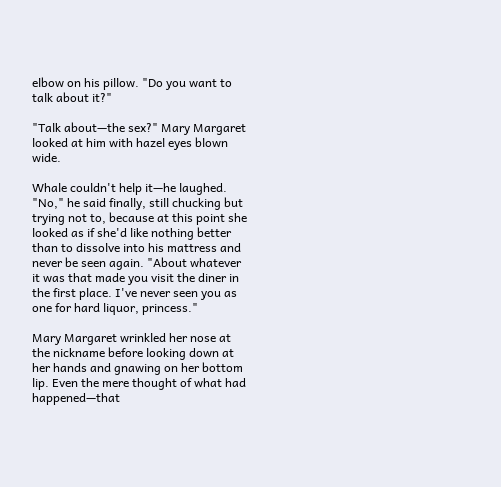elbow on his pillow. "Do you want to talk about it?"

"Talk about—the sex?" Mary Margaret looked at him with hazel eyes blown wide.

Whale couldn't help it—he laughed. "No," he said finally, still chucking but trying not to, because at this point she looked as if she'd like nothing better than to dissolve into his mattress and never be seen again. "About whatever it was that made you visit the diner in the first place. I've never seen you as one for hard liquor, princess."

Mary Margaret wrinkled her nose at the nickname before looking down at her hands and gnawing on her bottom lip. Even the mere thought of what had happened—that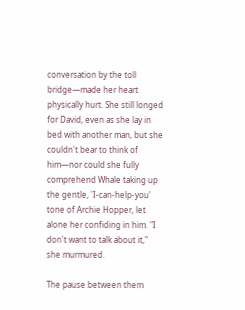conversation by the toll bridge—made her heart physically hurt. She still longed for David, even as she lay in bed with another man, but she couldn't bear to think of him—nor could she fully comprehend Whale taking up the gentle, 'I-can-help-you' tone of Archie Hopper, let alone her confiding in him. "I don't want to talk about it," she murmured.

The pause between them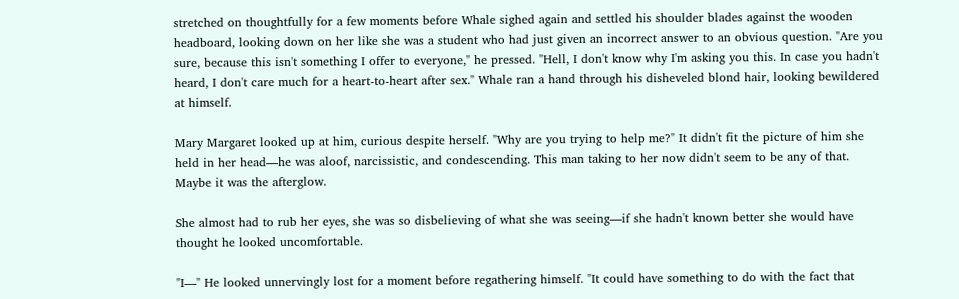stretched on thoughtfully for a few moments before Whale sighed again and settled his shoulder blades against the wooden headboard, looking down on her like she was a student who had just given an incorrect answer to an obvious question. "Are you sure, because this isn't something I offer to everyone," he pressed. "Hell, I don't know why I'm asking you this. In case you hadn't heard, I don't care much for a heart-to-heart after sex." Whale ran a hand through his disheveled blond hair, looking bewildered at himself.

Mary Margaret looked up at him, curious despite herself. "Why are you trying to help me?" It didn't fit the picture of him she held in her head—he was aloof, narcissistic, and condescending. This man taking to her now didn't seem to be any of that. Maybe it was the afterglow.

She almost had to rub her eyes, she was so disbelieving of what she was seeing—if she hadn't known better she would have thought he looked uncomfortable.

"I—" He looked unnervingly lost for a moment before regathering himself. "It could have something to do with the fact that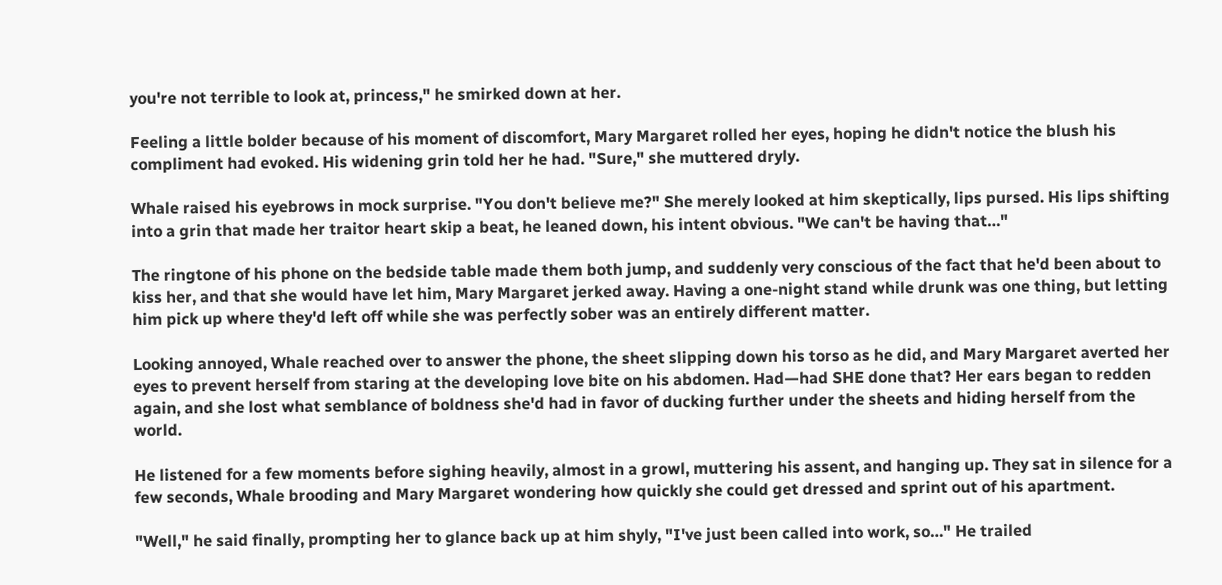you're not terrible to look at, princess," he smirked down at her.

Feeling a little bolder because of his moment of discomfort, Mary Margaret rolled her eyes, hoping he didn't notice the blush his compliment had evoked. His widening grin told her he had. "Sure," she muttered dryly.

Whale raised his eyebrows in mock surprise. "You don't believe me?" She merely looked at him skeptically, lips pursed. His lips shifting into a grin that made her traitor heart skip a beat, he leaned down, his intent obvious. "We can't be having that…"

The ringtone of his phone on the bedside table made them both jump, and suddenly very conscious of the fact that he'd been about to kiss her, and that she would have let him, Mary Margaret jerked away. Having a one-night stand while drunk was one thing, but letting him pick up where they'd left off while she was perfectly sober was an entirely different matter.

Looking annoyed, Whale reached over to answer the phone, the sheet slipping down his torso as he did, and Mary Margaret averted her eyes to prevent herself from staring at the developing love bite on his abdomen. Had—had SHE done that? Her ears began to redden again, and she lost what semblance of boldness she'd had in favor of ducking further under the sheets and hiding herself from the world.

He listened for a few moments before sighing heavily, almost in a growl, muttering his assent, and hanging up. They sat in silence for a few seconds, Whale brooding and Mary Margaret wondering how quickly she could get dressed and sprint out of his apartment.

"Well," he said finally, prompting her to glance back up at him shyly, "I've just been called into work, so…" He trailed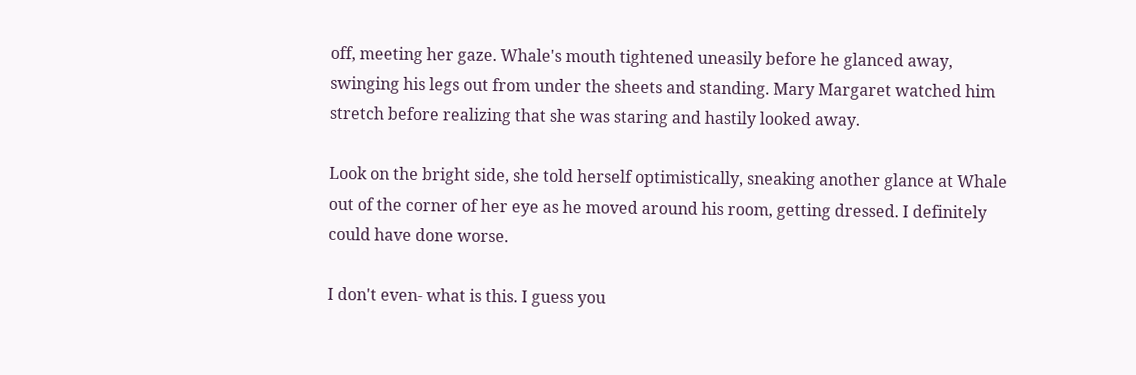off, meeting her gaze. Whale's mouth tightened uneasily before he glanced away, swinging his legs out from under the sheets and standing. Mary Margaret watched him stretch before realizing that she was staring and hastily looked away.

Look on the bright side, she told herself optimistically, sneaking another glance at Whale out of the corner of her eye as he moved around his room, getting dressed. I definitely could have done worse.

I don't even- what is this. I guess you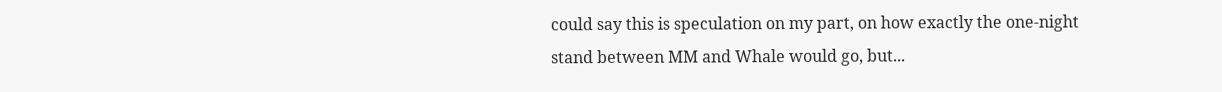could say this is speculation on my part, on how exactly the one-night stand between MM and Whale would go, but...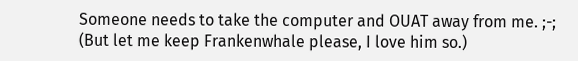Someone needs to take the computer and OUAT away from me. ;-; (But let me keep Frankenwhale please, I love him so.)